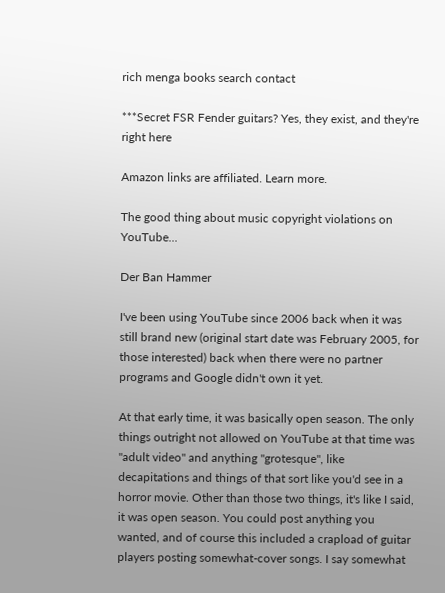rich menga books search contact

***Secret FSR Fender guitars? Yes, they exist, and they're right here

Amazon links are affiliated. Learn more.

The good thing about music copyright violations on YouTube...

Der Ban Hammer

I've been using YouTube since 2006 back when it was still brand new (original start date was February 2005, for those interested) back when there were no partner programs and Google didn't own it yet.

At that early time, it was basically open season. The only things outright not allowed on YouTube at that time was "adult video" and anything "grotesque", like decapitations and things of that sort like you'd see in a horror movie. Other than those two things, it's like I said, it was open season. You could post anything you wanted, and of course this included a crapload of guitar players posting somewhat-cover songs. I say somewhat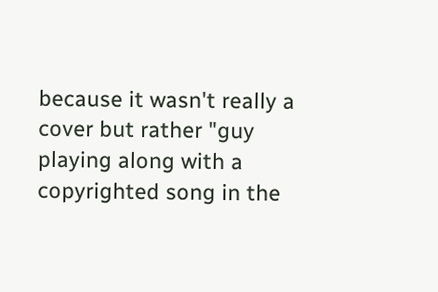because it wasn't really a cover but rather "guy playing along with a copyrighted song in the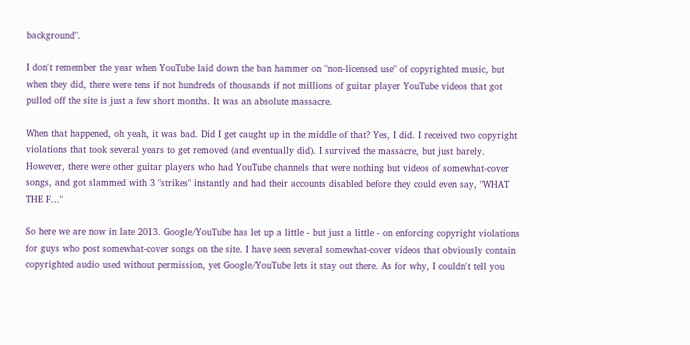background".

I don't remember the year when YouTube laid down the ban hammer on "non-licensed use" of copyrighted music, but when they did, there were tens if not hundreds of thousands if not millions of guitar player YouTube videos that got pulled off the site is just a few short months. It was an absolute massacre.

When that happened, oh yeah, it was bad. Did I get caught up in the middle of that? Yes, I did. I received two copyright violations that took several years to get removed (and eventually did). I survived the massacre, but just barely. However, there were other guitar players who had YouTube channels that were nothing but videos of somewhat-cover songs, and got slammed with 3 "strikes" instantly and had their accounts disabled before they could even say, "WHAT THE F..."

So here we are now in late 2013. Google/YouTube has let up a little - but just a little - on enforcing copyright violations for guys who post somewhat-cover songs on the site. I have seen several somewhat-cover videos that obviously contain copyrighted audio used without permission, yet Google/YouTube lets it stay out there. As for why, I couldn't tell you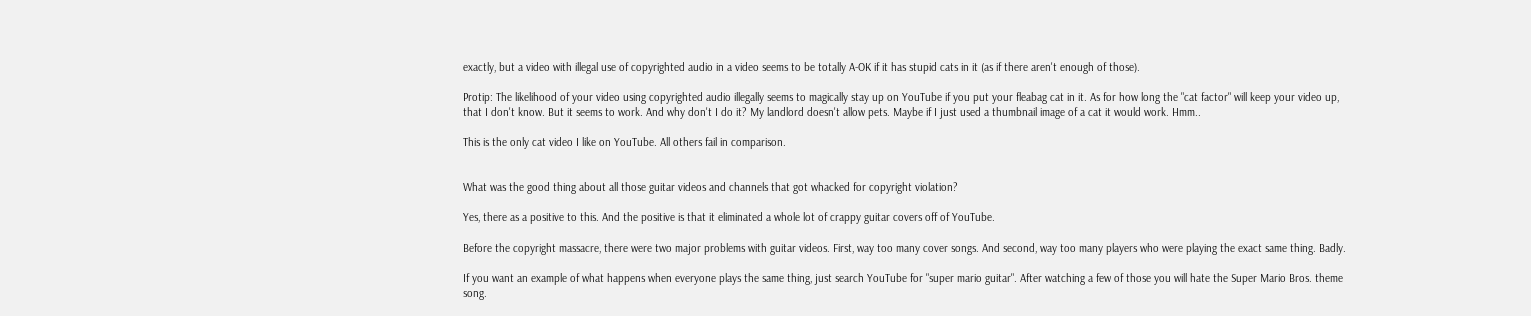exactly, but a video with illegal use of copyrighted audio in a video seems to be totally A-OK if it has stupid cats in it (as if there aren't enough of those).

Protip: The likelihood of your video using copyrighted audio illegally seems to magically stay up on YouTube if you put your fleabag cat in it. As for how long the "cat factor" will keep your video up, that I don't know. But it seems to work. And why don't I do it? My landlord doesn't allow pets. Maybe if I just used a thumbnail image of a cat it would work. Hmm..

This is the only cat video I like on YouTube. All others fail in comparison.


What was the good thing about all those guitar videos and channels that got whacked for copyright violation?

Yes, there as a positive to this. And the positive is that it eliminated a whole lot of crappy guitar covers off of YouTube.

Before the copyright massacre, there were two major problems with guitar videos. First, way too many cover songs. And second, way too many players who were playing the exact same thing. Badly.

If you want an example of what happens when everyone plays the same thing, just search YouTube for "super mario guitar". After watching a few of those you will hate the Super Mario Bros. theme song.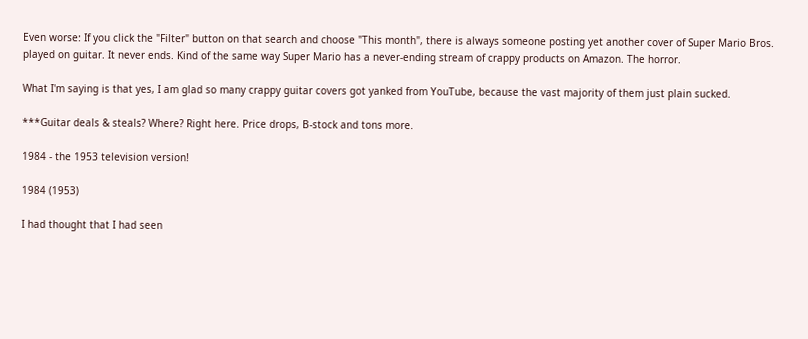Even worse: If you click the "Filter" button on that search and choose "This month", there is always someone posting yet another cover of Super Mario Bros. played on guitar. It never ends. Kind of the same way Super Mario has a never-ending stream of crappy products on Amazon. The horror.

What I'm saying is that yes, I am glad so many crappy guitar covers got yanked from YouTube, because the vast majority of them just plain sucked.

***Guitar deals & steals? Where? Right here. Price drops, B-stock and tons more.

1984 - the 1953 television version!

1984 (1953)

I had thought that I had seen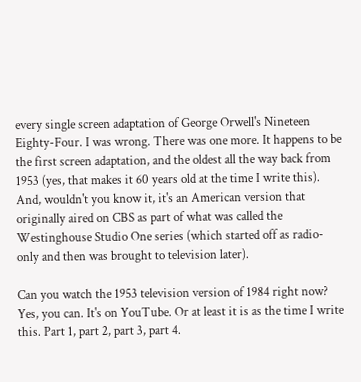every single screen adaptation of George Orwell's Nineteen Eighty-Four. I was wrong. There was one more. It happens to be the first screen adaptation, and the oldest all the way back from 1953 (yes, that makes it 60 years old at the time I write this). And, wouldn't you know it, it's an American version that originally aired on CBS as part of what was called the Westinghouse Studio One series (which started off as radio-only and then was brought to television later).

Can you watch the 1953 television version of 1984 right now? Yes, you can. It's on YouTube. Or at least it is as the time I write this. Part 1, part 2, part 3, part 4.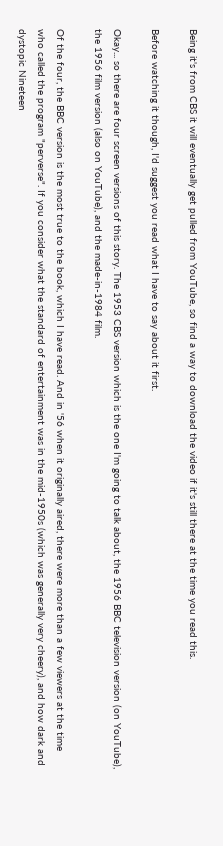Being it's from CBS it will eventually get pulled from YouTube, so find a way to download the video if it's still there at the time you read this.

Before watching it though, I'd suggest you read what I have to say about it first.

Okay... so there are four screen versions of this story. The 1953 CBS version which is the one I'm going to talk about, the 1956 BBC television version (on YouTube), the 1956 film version (also on YouTube), and the made-in-1984 film.

Of the four, the BBC version is the most true to the book, which I have read. And in '56 when it originally aired, there were more than a few viewers at the time who called the program "perverse". If you consider what the standard of entertainment was in the mid-1950s (which was generally very cheery), and how dark and dystopic Nineteen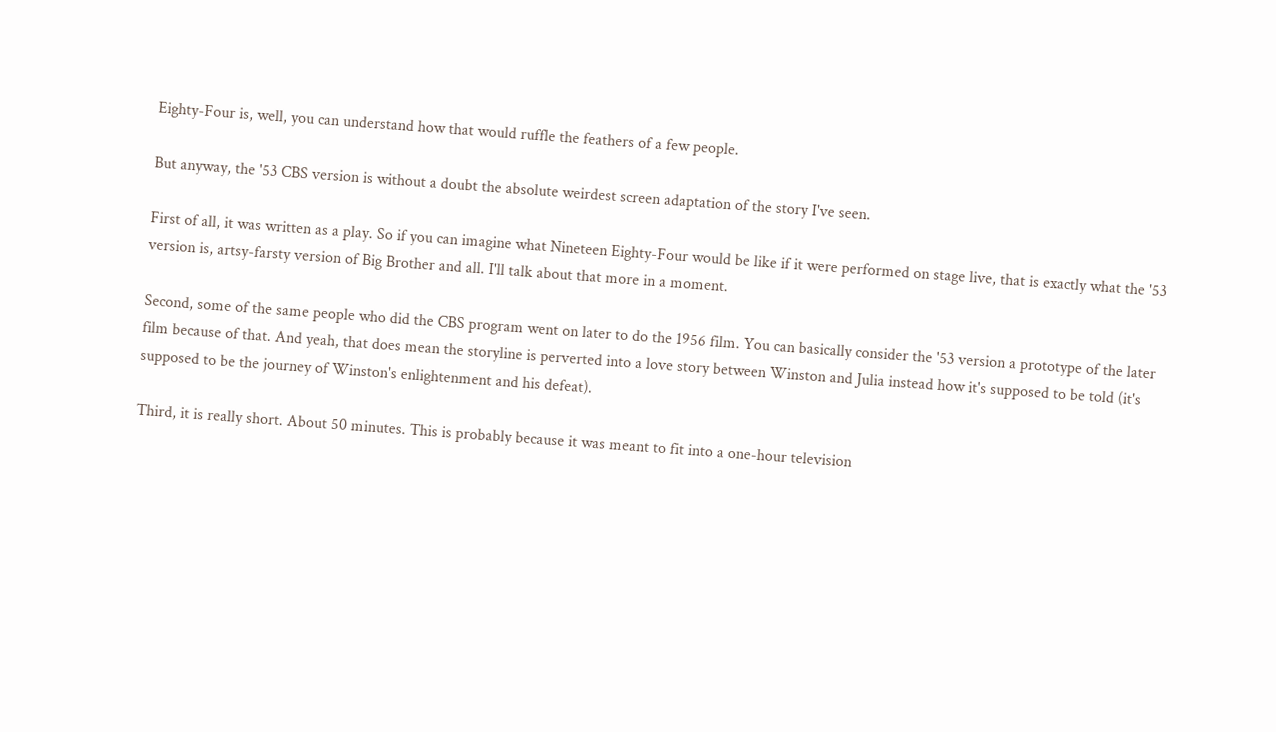Eighty-Four is, well, you can understand how that would ruffle the feathers of a few people.

But anyway, the '53 CBS version is without a doubt the absolute weirdest screen adaptation of the story I've seen.

First of all, it was written as a play. So if you can imagine what Nineteen Eighty-Four would be like if it were performed on stage live, that is exactly what the '53 version is, artsy-farsty version of Big Brother and all. I'll talk about that more in a moment.

Second, some of the same people who did the CBS program went on later to do the 1956 film. You can basically consider the '53 version a prototype of the later film because of that. And yeah, that does mean the storyline is perverted into a love story between Winston and Julia instead how it's supposed to be told (it's supposed to be the journey of Winston's enlightenment and his defeat).

Third, it is really short. About 50 minutes. This is probably because it was meant to fit into a one-hour television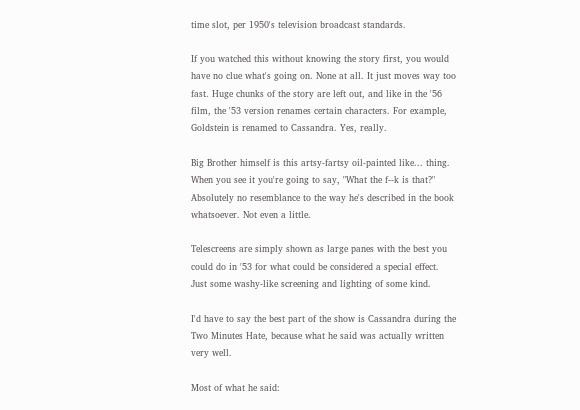time slot, per 1950's television broadcast standards.

If you watched this without knowing the story first, you would have no clue what's going on. None at all. It just moves way too fast. Huge chunks of the story are left out, and like in the '56 film, the '53 version renames certain characters. For example, Goldstein is renamed to Cassandra. Yes, really.

Big Brother himself is this artsy-fartsy oil-painted like... thing. When you see it you're going to say, "What the f--k is that?" Absolutely no resemblance to the way he's described in the book whatsoever. Not even a little.

Telescreens are simply shown as large panes with the best you could do in '53 for what could be considered a special effect. Just some washy-like screening and lighting of some kind.

I'd have to say the best part of the show is Cassandra during the Two Minutes Hate, because what he said was actually written very well.

Most of what he said: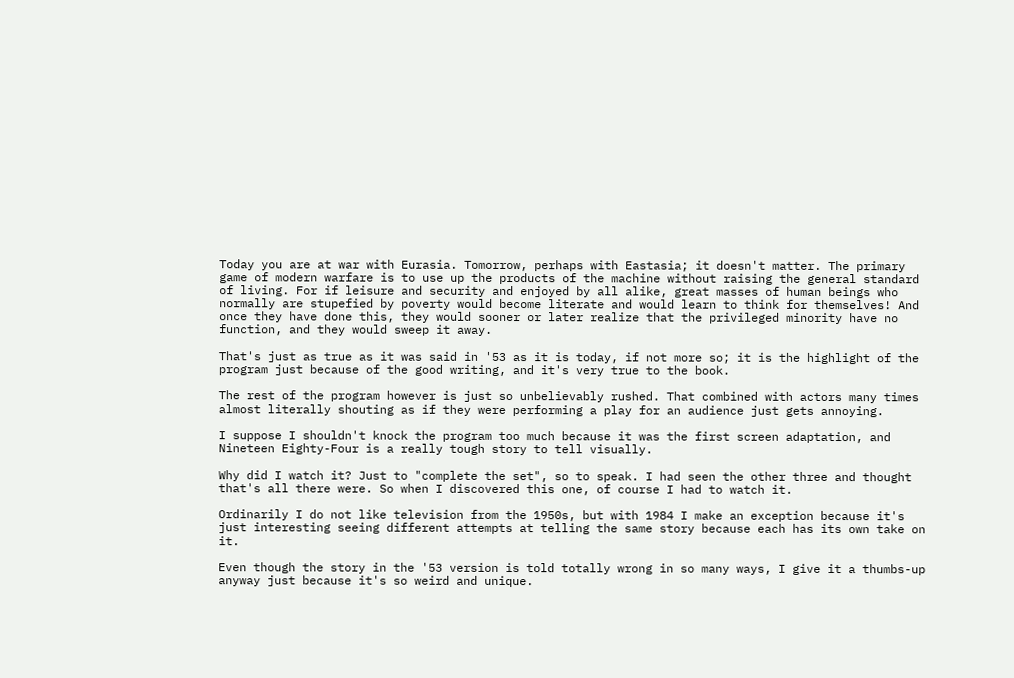Today you are at war with Eurasia. Tomorrow, perhaps with Eastasia; it doesn't matter. The primary game of modern warfare is to use up the products of the machine without raising the general standard of living. For if leisure and security and enjoyed by all alike, great masses of human beings who normally are stupefied by poverty would become literate and would learn to think for themselves! And once they have done this, they would sooner or later realize that the privileged minority have no function, and they would sweep it away.

That's just as true as it was said in '53 as it is today, if not more so; it is the highlight of the program just because of the good writing, and it's very true to the book.

The rest of the program however is just so unbelievably rushed. That combined with actors many times almost literally shouting as if they were performing a play for an audience just gets annoying.

I suppose I shouldn't knock the program too much because it was the first screen adaptation, and Nineteen Eighty-Four is a really tough story to tell visually.

Why did I watch it? Just to "complete the set", so to speak. I had seen the other three and thought that's all there were. So when I discovered this one, of course I had to watch it.

Ordinarily I do not like television from the 1950s, but with 1984 I make an exception because it's just interesting seeing different attempts at telling the same story because each has its own take on it.

Even though the story in the '53 version is told totally wrong in so many ways, I give it a thumbs-up anyway just because it's so weird and unique.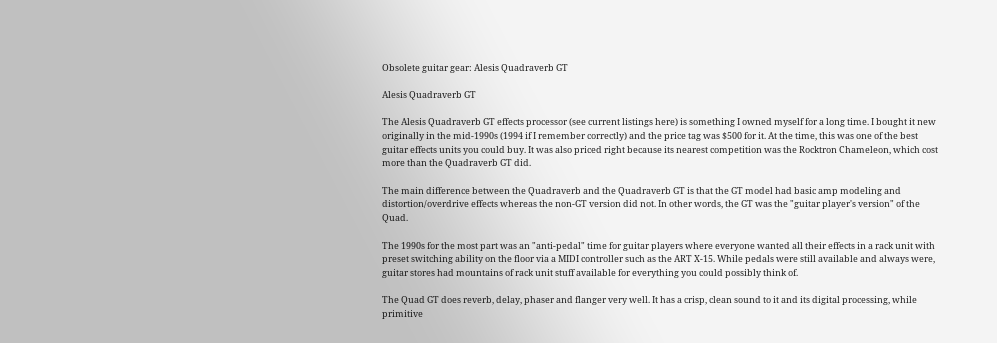Obsolete guitar gear: Alesis Quadraverb GT

Alesis Quadraverb GT

The Alesis Quadraverb GT effects processor (see current listings here) is something I owned myself for a long time. I bought it new originally in the mid-1990s (1994 if I remember correctly) and the price tag was $500 for it. At the time, this was one of the best guitar effects units you could buy. It was also priced right because its nearest competition was the Rocktron Chameleon, which cost more than the Quadraverb GT did.

The main difference between the Quadraverb and the Quadraverb GT is that the GT model had basic amp modeling and distortion/overdrive effects whereas the non-GT version did not. In other words, the GT was the "guitar player's version" of the Quad.

The 1990s for the most part was an "anti-pedal" time for guitar players where everyone wanted all their effects in a rack unit with preset switching ability on the floor via a MIDI controller such as the ART X-15. While pedals were still available and always were, guitar stores had mountains of rack unit stuff available for everything you could possibly think of.

The Quad GT does reverb, delay, phaser and flanger very well. It has a crisp, clean sound to it and its digital processing, while primitive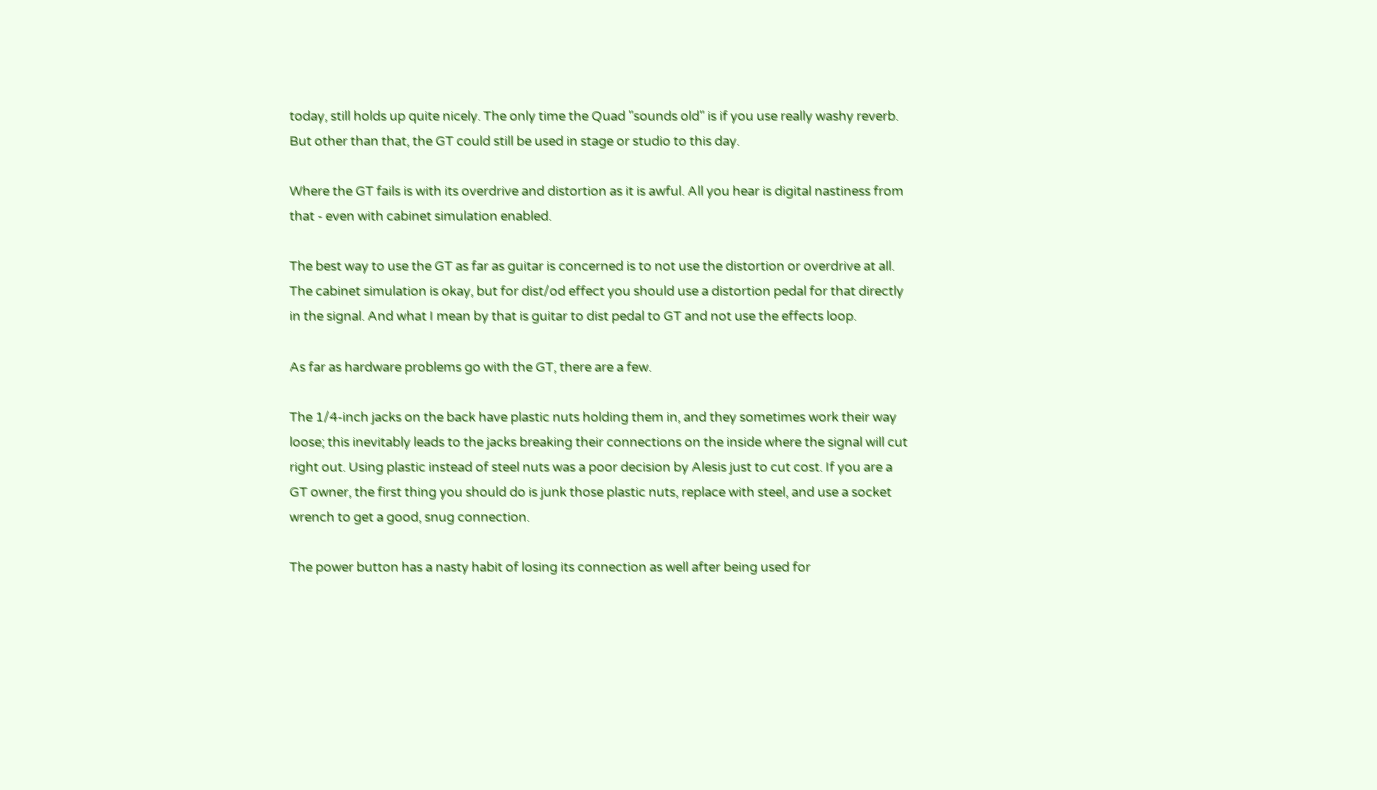today, still holds up quite nicely. The only time the Quad "sounds old" is if you use really washy reverb. But other than that, the GT could still be used in stage or studio to this day.

Where the GT fails is with its overdrive and distortion as it is awful. All you hear is digital nastiness from that - even with cabinet simulation enabled.

The best way to use the GT as far as guitar is concerned is to not use the distortion or overdrive at all. The cabinet simulation is okay, but for dist/od effect you should use a distortion pedal for that directly in the signal. And what I mean by that is guitar to dist pedal to GT and not use the effects loop.

As far as hardware problems go with the GT, there are a few.

The 1/4-inch jacks on the back have plastic nuts holding them in, and they sometimes work their way loose; this inevitably leads to the jacks breaking their connections on the inside where the signal will cut right out. Using plastic instead of steel nuts was a poor decision by Alesis just to cut cost. If you are a GT owner, the first thing you should do is junk those plastic nuts, replace with steel, and use a socket wrench to get a good, snug connection.

The power button has a nasty habit of losing its connection as well after being used for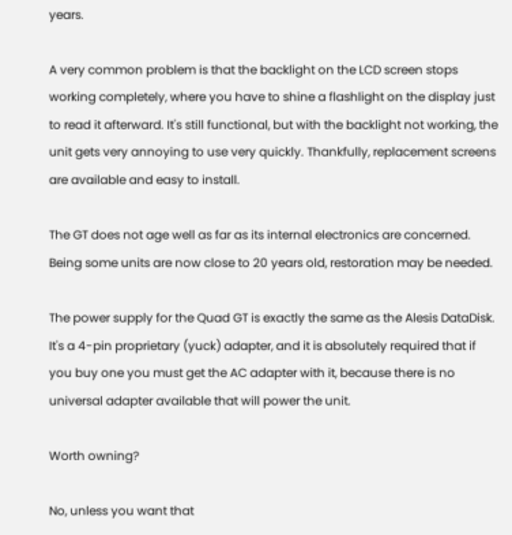years.

A very common problem is that the backlight on the LCD screen stops working completely, where you have to shine a flashlight on the display just to read it afterward. It's still functional, but with the backlight not working, the unit gets very annoying to use very quickly. Thankfully, replacement screens are available and easy to install.

The GT does not age well as far as its internal electronics are concerned. Being some units are now close to 20 years old, restoration may be needed.

The power supply for the Quad GT is exactly the same as the Alesis DataDisk. It's a 4-pin proprietary (yuck) adapter, and it is absolutely required that if you buy one you must get the AC adapter with it, because there is no universal adapter available that will power the unit.

Worth owning?

No, unless you want that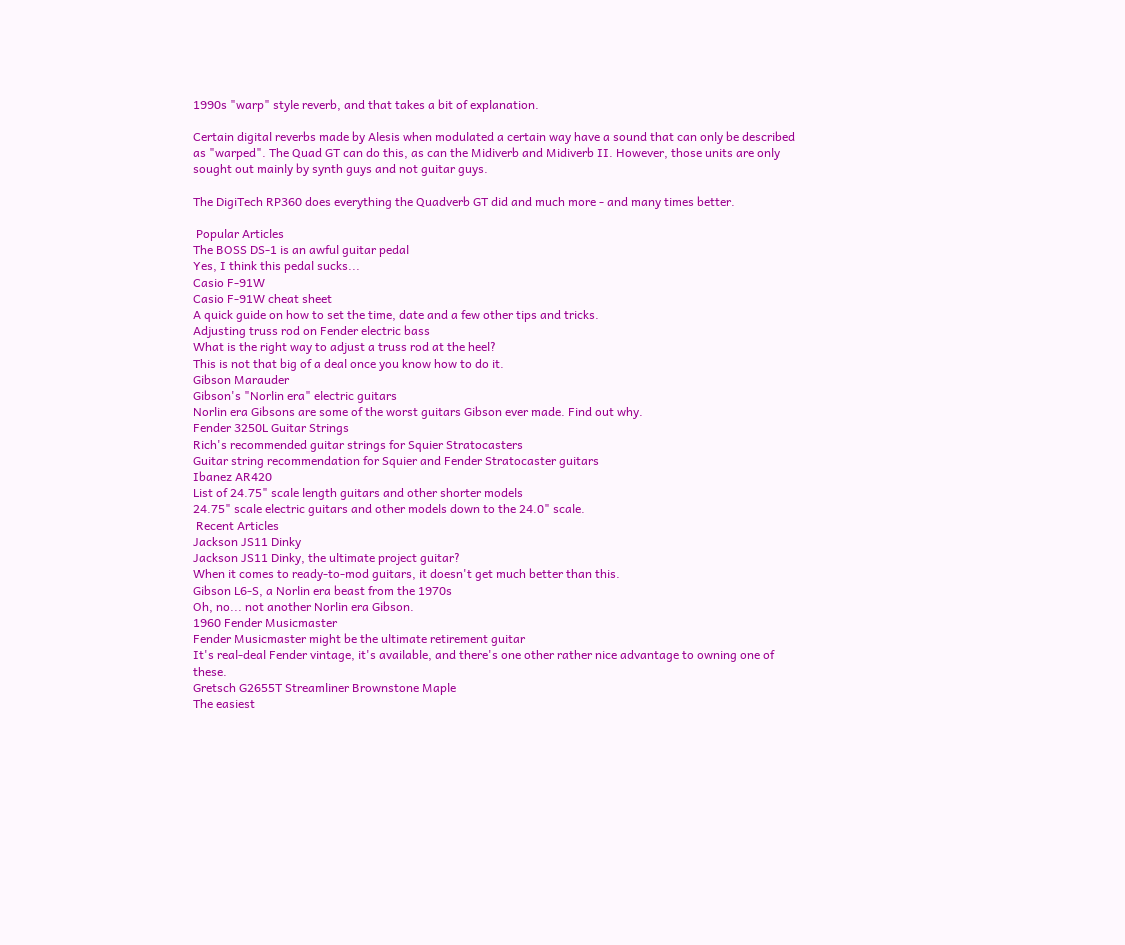1990s "warp" style reverb, and that takes a bit of explanation.

Certain digital reverbs made by Alesis when modulated a certain way have a sound that can only be described as "warped". The Quad GT can do this, as can the Midiverb and Midiverb II. However, those units are only sought out mainly by synth guys and not guitar guys.

The DigiTech RP360 does everything the Quadverb GT did and much more - and many times better.

 Popular Articles
The BOSS DS-1 is an awful guitar pedal
Yes, I think this pedal sucks...
Casio F-91W
Casio F-91W cheat sheet
A quick guide on how to set the time, date and a few other tips and tricks.
Adjusting truss rod on Fender electric bass
What is the right way to adjust a truss rod at the heel?
This is not that big of a deal once you know how to do it.
Gibson Marauder
Gibson's "Norlin era" electric guitars
Norlin era Gibsons are some of the worst guitars Gibson ever made. Find out why.
Fender 3250L Guitar Strings
Rich's recommended guitar strings for Squier Stratocasters
Guitar string recommendation for Squier and Fender Stratocaster guitars
Ibanez AR420
List of 24.75" scale length guitars and other shorter models
24.75" scale electric guitars and other models down to the 24.0" scale.
 Recent Articles
Jackson JS11 Dinky
Jackson JS11 Dinky, the ultimate project guitar?
When it comes to ready-to-mod guitars, it doesn't get much better than this.
Gibson L6-S, a Norlin era beast from the 1970s
Oh, no... not another Norlin era Gibson.
1960 Fender Musicmaster
Fender Musicmaster might be the ultimate retirement guitar
It's real-deal Fender vintage, it's available, and there's one other rather nice advantage to owning one of these.
Gretsch G2655T Streamliner Brownstone Maple
The easiest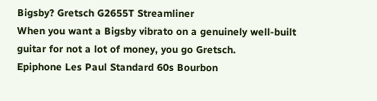Bigsby? Gretsch G2655T Streamliner
When you want a Bigsby vibrato on a genuinely well-built guitar for not a lot of money, you go Gretsch.
Epiphone Les Paul Standard 60s Bourbon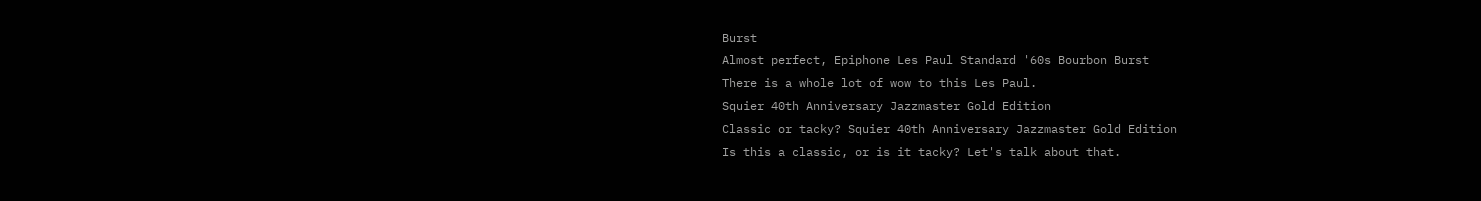Burst
Almost perfect, Epiphone Les Paul Standard '60s Bourbon Burst
There is a whole lot of wow to this Les Paul.
Squier 40th Anniversary Jazzmaster Gold Edition
Classic or tacky? Squier 40th Anniversary Jazzmaster Gold Edition
Is this a classic, or is it tacky? Let's talk about that.